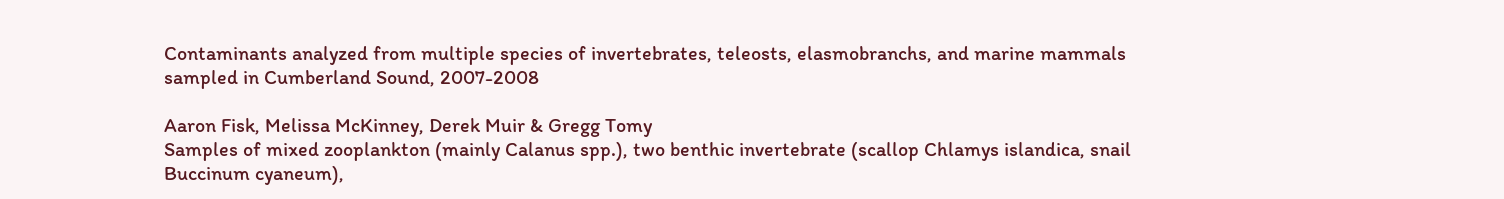Contaminants analyzed from multiple species of invertebrates, teleosts, elasmobranchs, and marine mammals sampled in Cumberland Sound, 2007-2008

Aaron Fisk, Melissa McKinney, Derek Muir & Gregg Tomy
Samples of mixed zooplankton (mainly Calanus spp.), two benthic invertebrate (scallop Chlamys islandica, snail Buccinum cyaneum),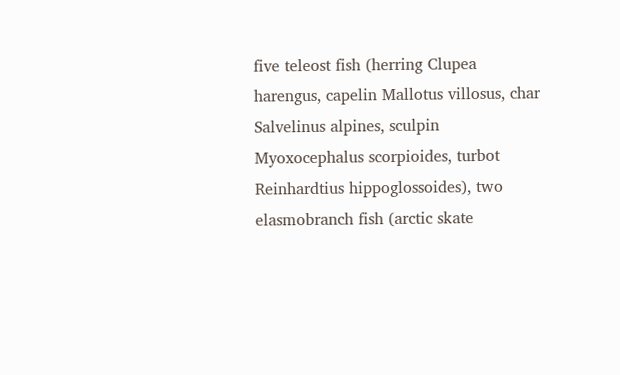five teleost fish (herring Clupea harengus, capelin Mallotus villosus, char Salvelinus alpines, sculpin Myoxocephalus scorpioides, turbot Reinhardtius hippoglossoides), two elasmobranch fish (arctic skate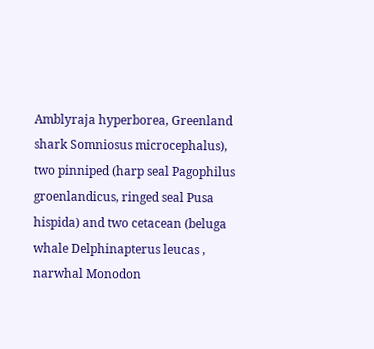Amblyraja hyperborea, Greenland shark Somniosus microcephalus), two pinniped (harp seal Pagophilus groenlandicus, ringed seal Pusa hispida) and two cetacean (beluga whale Delphinapterus leucas , narwhal Monodon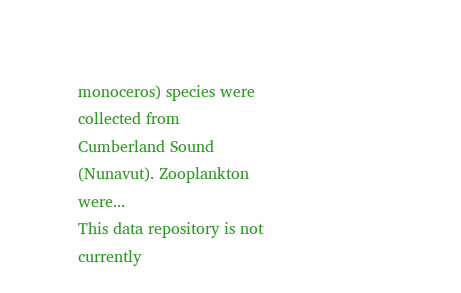monoceros) species were collected from Cumberland Sound (Nunavut). Zooplankton were...
This data repository is not currently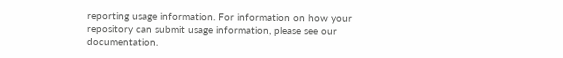reporting usage information. For information on how your repository can submit usage information, please see our documentation.